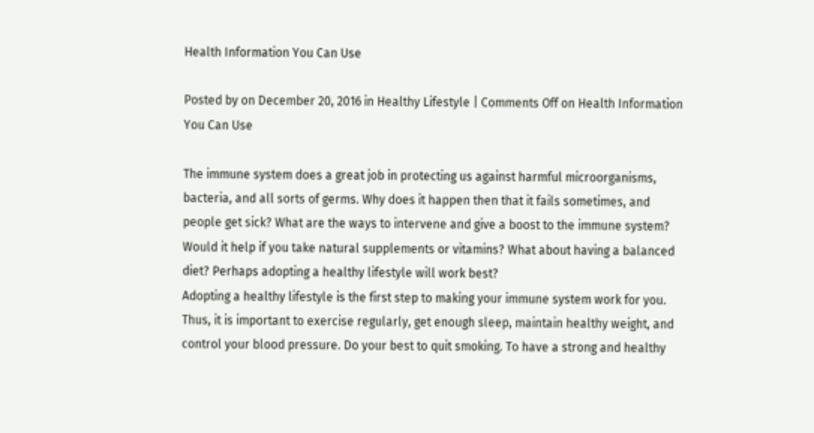Health Information You Can Use

Posted by on December 20, 2016 in Healthy Lifestyle | Comments Off on Health Information You Can Use

The immune system does a great job in protecting us against harmful microorganisms, bacteria, and all sorts of germs. Why does it happen then that it fails sometimes, and people get sick? What are the ways to intervene and give a boost to the immune system? Would it help if you take natural supplements or vitamins? What about having a balanced diet? Perhaps adopting a healthy lifestyle will work best?
Adopting a healthy lifestyle is the first step to making your immune system work for you. Thus, it is important to exercise regularly, get enough sleep, maintain healthy weight, and control your blood pressure. Do your best to quit smoking. To have a strong and healthy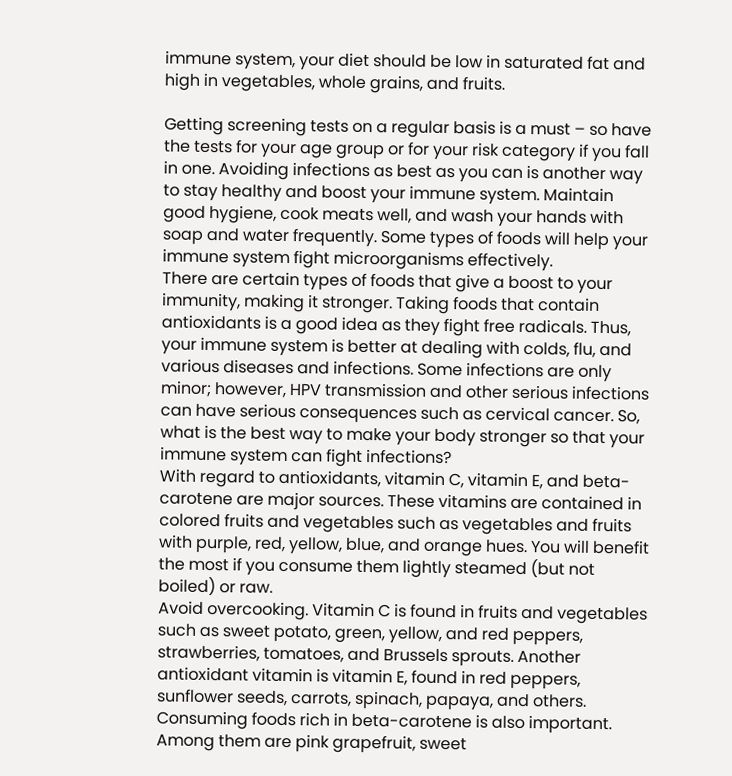immune system, your diet should be low in saturated fat and high in vegetables, whole grains, and fruits.

Getting screening tests on a regular basis is a must – so have the tests for your age group or for your risk category if you fall in one. Avoiding infections as best as you can is another way to stay healthy and boost your immune system. Maintain good hygiene, cook meats well, and wash your hands with soap and water frequently. Some types of foods will help your immune system fight microorganisms effectively.
There are certain types of foods that give a boost to your immunity, making it stronger. Taking foods that contain antioxidants is a good idea as they fight free radicals. Thus, your immune system is better at dealing with colds, flu, and various diseases and infections. Some infections are only minor; however, HPV transmission and other serious infections can have serious consequences such as cervical cancer. So, what is the best way to make your body stronger so that your immune system can fight infections?
With regard to antioxidants, vitamin C, vitamin E, and beta-carotene are major sources. These vitamins are contained in colored fruits and vegetables such as vegetables and fruits with purple, red, yellow, blue, and orange hues. You will benefit the most if you consume them lightly steamed (but not boiled) or raw.
Avoid overcooking. Vitamin C is found in fruits and vegetables such as sweet potato, green, yellow, and red peppers, strawberries, tomatoes, and Brussels sprouts. Another antioxidant vitamin is vitamin E, found in red peppers, sunflower seeds, carrots, spinach, papaya, and others. Consuming foods rich in beta-carotene is also important. Among them are pink grapefruit, sweet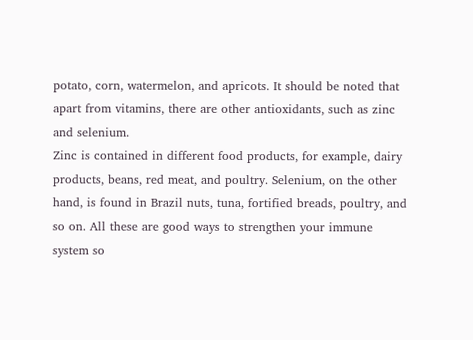potato, corn, watermelon, and apricots. It should be noted that apart from vitamins, there are other antioxidants, such as zinc and selenium.
Zinc is contained in different food products, for example, dairy products, beans, red meat, and poultry. Selenium, on the other hand, is found in Brazil nuts, tuna, fortified breads, poultry, and so on. All these are good ways to strengthen your immune system so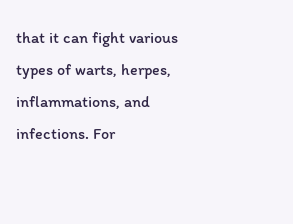that it can fight various types of warts, herpes, inflammations, and infections. For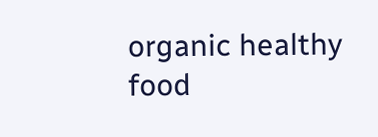organic healthy food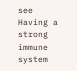see
Having a strong immune system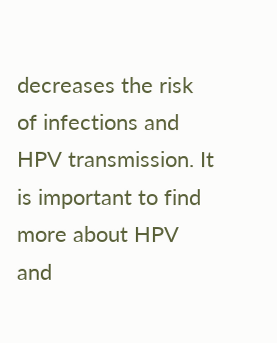decreases the risk of infections and HPV transmission. It is important to find more about HPV and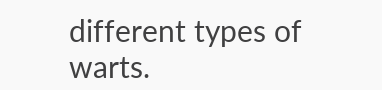different types of warts.